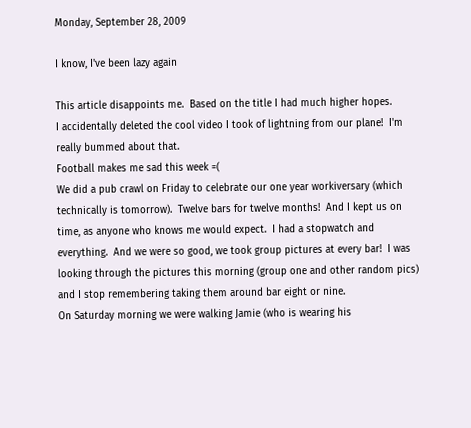Monday, September 28, 2009

I know, I've been lazy again

This article disappoints me.  Based on the title I had much higher hopes.
I accidentally deleted the cool video I took of lightning from our plane!  I'm really bummed about that.
Football makes me sad this week =(
We did a pub crawl on Friday to celebrate our one year workiversary (which technically is tomorrow).  Twelve bars for twelve months!  And I kept us on time, as anyone who knows me would expect.  I had a stopwatch and everything.  And we were so good, we took group pictures at every bar!  I was looking through the pictures this morning (group one and other random pics) and I stop remembering taking them around bar eight or nine.
On Saturday morning we were walking Jamie (who is wearing his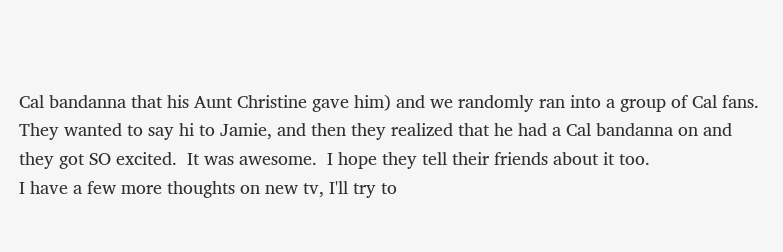Cal bandanna that his Aunt Christine gave him) and we randomly ran into a group of Cal fans.  They wanted to say hi to Jamie, and then they realized that he had a Cal bandanna on and they got SO excited.  It was awesome.  I hope they tell their friends about it too.
I have a few more thoughts on new tv, I'll try to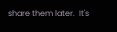share them later.  It's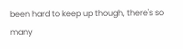been hard to keep up though, there's so many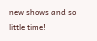new shows and so little time!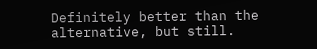Definitely better than the alternative, but still.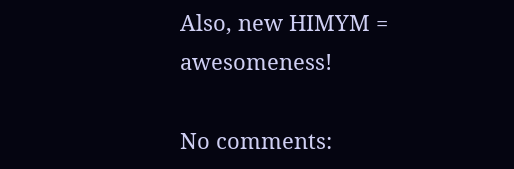Also, new HIMYM = awesomeness!

No comments: